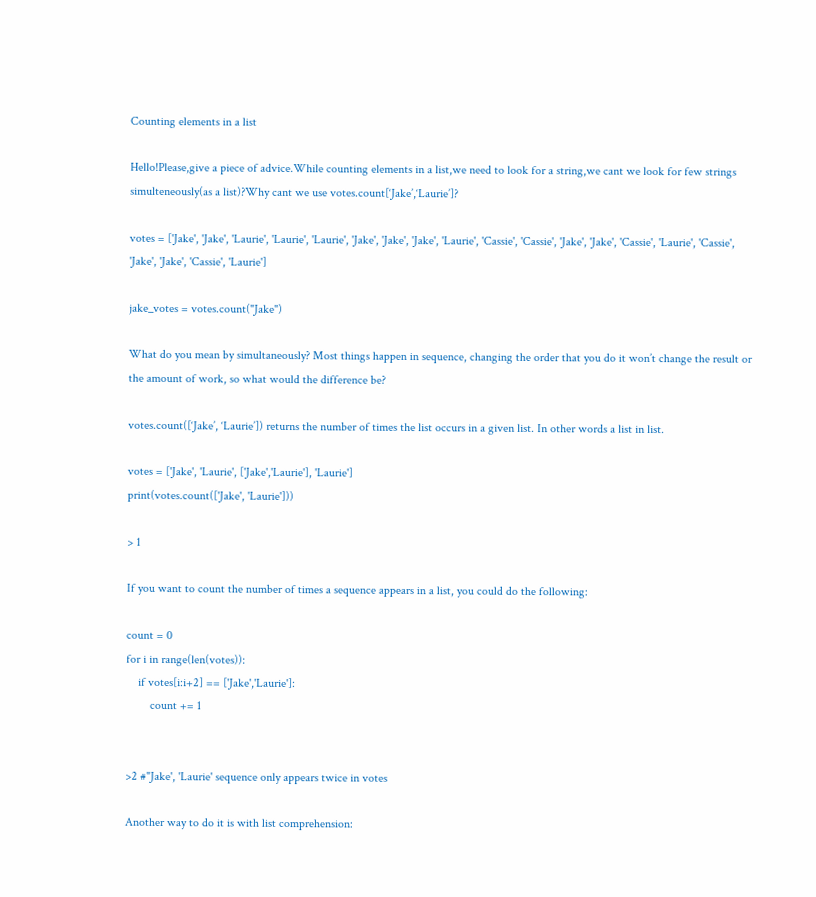Counting elements in a list

Hello!Please,give a piece of advice.While counting elements in a list,we need to look for a string,we cant we look for few strings simulteneously(as a list)?Why cant we use votes.count[‘Jake’,‘Laurie’]?

votes = ['Jake', 'Jake', 'Laurie', 'Laurie', 'Laurie', 'Jake', 'Jake', 'Jake', 'Laurie', 'Cassie', 'Cassie', 'Jake', 'Jake', 'Cassie', 'Laurie', 'Cassie', 'Jake', 'Jake', 'Cassie', 'Laurie']

jake_votes = votes.count("Jake")

What do you mean by simultaneously? Most things happen in sequence, changing the order that you do it won’t change the result or the amount of work, so what would the difference be?

votes.count([‘Jake’, ‘Laurie’]) returns the number of times the list occurs in a given list. In other words a list in list.

votes = ['Jake', 'Laurie', ['Jake','Laurie'], 'Laurie']
print(votes.count(['Jake', 'Laurie']))

> 1

If you want to count the number of times a sequence appears in a list, you could do the following:

count = 0
for i in range(len(votes)):
    if votes[i:i+2] == ['Jake','Laurie']:
        count += 1


>2 #"Jake', 'Laurie' sequence only appears twice in votes

Another way to do it is with list comprehension: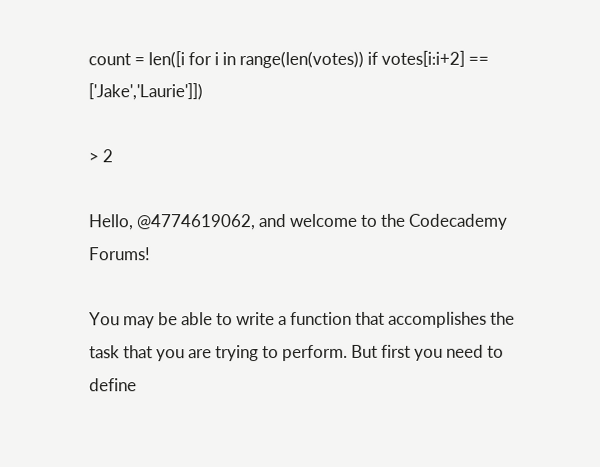count = len([i for i in range(len(votes)) if votes[i:i+2] == ['Jake','Laurie']])

> 2

Hello, @4774619062, and welcome to the Codecademy Forums!

You may be able to write a function that accomplishes the task that you are trying to perform. But first you need to define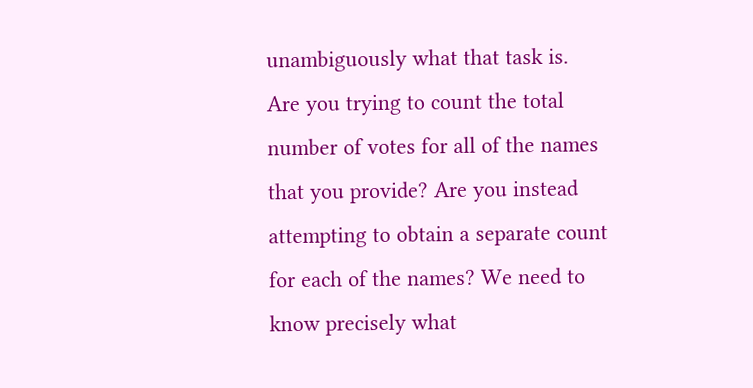unambiguously what that task is. Are you trying to count the total number of votes for all of the names that you provide? Are you instead attempting to obtain a separate count for each of the names? We need to know precisely what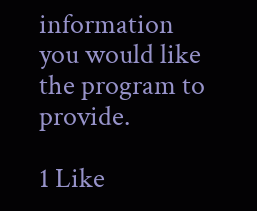information you would like the program to provide.

1 Like